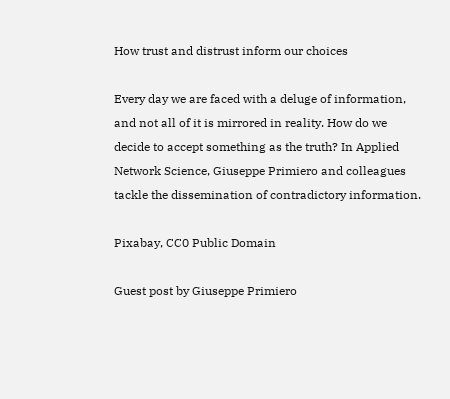How trust and distrust inform our choices

Every day we are faced with a deluge of information, and not all of it is mirrored in reality. How do we decide to accept something as the truth? In Applied Network Science, Giuseppe Primiero and colleagues tackle the dissemination of contradictory information.

Pixabay, CC0 Public Domain

Guest post by Giuseppe Primiero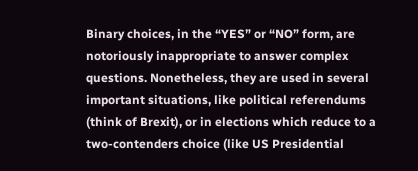Binary choices, in the “YES” or “NO” form, are notoriously inappropriate to answer complex questions. Nonetheless, they are used in several important situations, like political referendums (think of Brexit), or in elections which reduce to a two-contenders choice (like US Presidential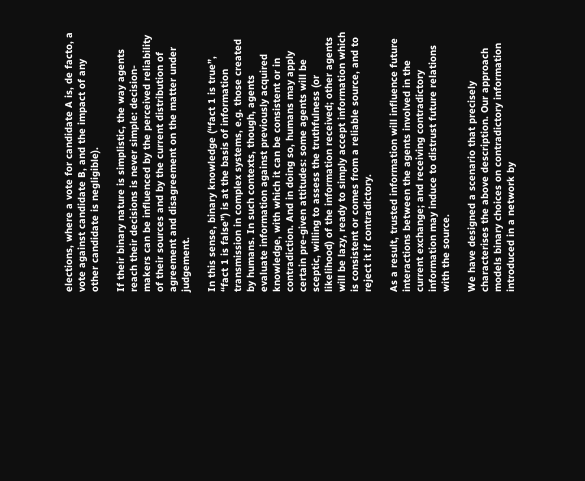elections, where a vote for candidate A is, de facto, a vote against candidate B, and the impact of any other candidate is negligible).

If their binary nature is simplistic, the way agents reach their decisions is never simple: decision-makers can be influenced by the perceived reliability of their sources and by the current distribution of agreement and disagreement on the matter under judgement.

In this sense, binary knowledge (“fact 1 is true”, “fact 1 is false”) is at the basis of information transmission in complex systems, e.g. those created by humans. In such contexts, though, agents evaluate information against previously acquired knowledge, with which it can be consistent or in contradiction. And in doing so, humans may apply certain pre-given attitudes: some agents will be sceptic, willing to assess the truthfulness (or likelihood) of the information received; other agents will be lazy, ready to simply accept information which is consistent or comes from a reliable source, and to reject it if contradictory.

As a result, trusted information will influence future interactions between the agents involved in the current exchange; and receiving contradictory information may induce to distrust future relations with the source.

We have designed a scenario that precisely characterises the above description. Our approach models binary choices on contradictory information introduced in a network by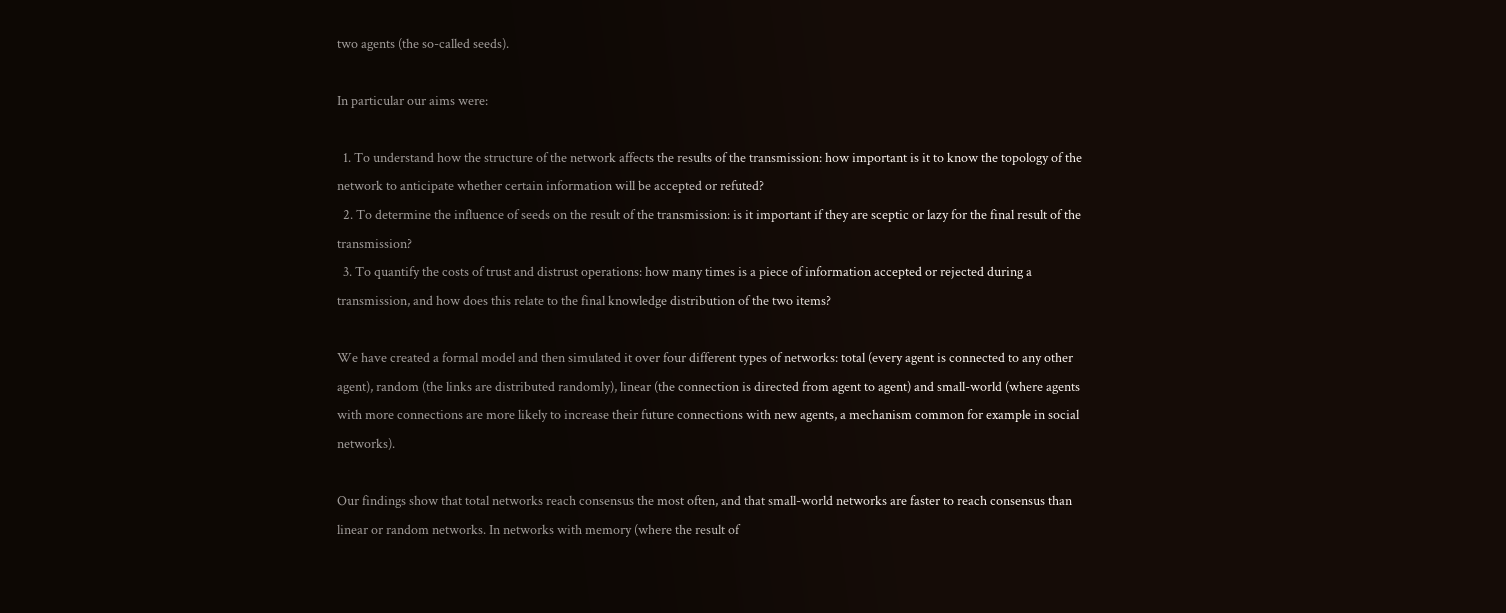two agents (the so-called seeds).

In particular our aims were:

  1. To understand how the structure of the network affects the results of the transmission: how important is it to know the topology of the network to anticipate whether certain information will be accepted or refuted?
  2. To determine the influence of seeds on the result of the transmission: is it important if they are sceptic or lazy for the final result of the transmission?
  3. To quantify the costs of trust and distrust operations: how many times is a piece of information accepted or rejected during a transmission, and how does this relate to the final knowledge distribution of the two items?

We have created a formal model and then simulated it over four different types of networks: total (every agent is connected to any other agent), random (the links are distributed randomly), linear (the connection is directed from agent to agent) and small-world (where agents with more connections are more likely to increase their future connections with new agents, a mechanism common for example in social networks).

Our findings show that total networks reach consensus the most often, and that small-world networks are faster to reach consensus than linear or random networks. In networks with memory (where the result of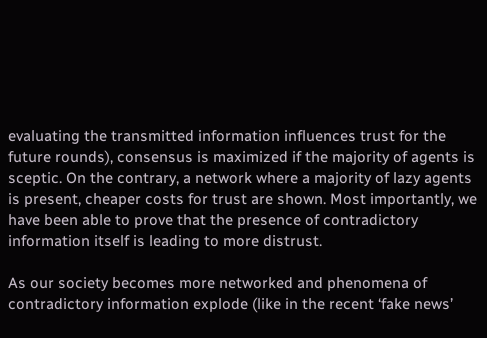evaluating the transmitted information influences trust for the future rounds), consensus is maximized if the majority of agents is sceptic. On the contrary, a network where a majority of lazy agents is present, cheaper costs for trust are shown. Most importantly, we have been able to prove that the presence of contradictory information itself is leading to more distrust.

As our society becomes more networked and phenomena of contradictory information explode (like in the recent ‘fake news’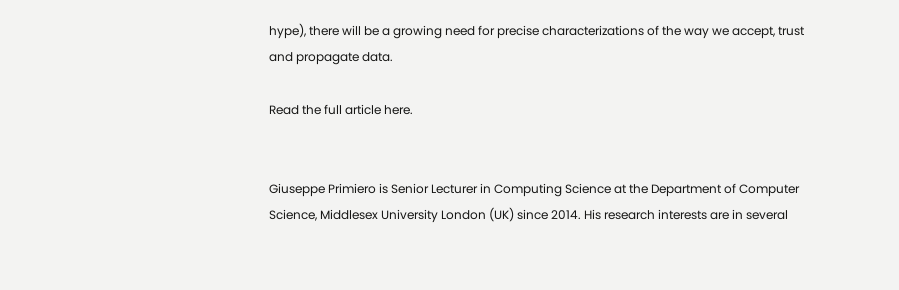hype), there will be a growing need for precise characterizations of the way we accept, trust and propagate data.

Read the full article here.


Giuseppe Primiero is Senior Lecturer in Computing Science at the Department of Computer Science, Middlesex University London (UK) since 2014. His research interests are in several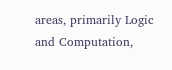areas, primarily Logic and Computation,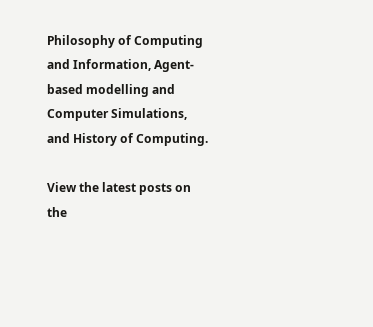Philosophy of Computing and Information, Agent-based modelling and Computer Simulations, and History of Computing.

View the latest posts on the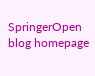SpringerOpen blog homepage